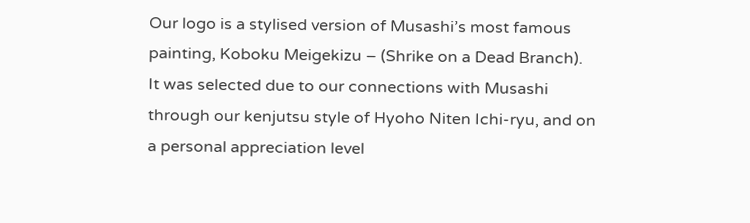Our logo is a stylised version of Musashi’s most famous painting, Koboku Meigekizu – (Shrike on a Dead Branch). It was selected due to our connections with Musashi through our kenjutsu style of Hyoho Niten Ichi-ryu, and on a personal appreciation level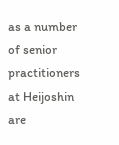as a number of senior practitioners at Heijoshin are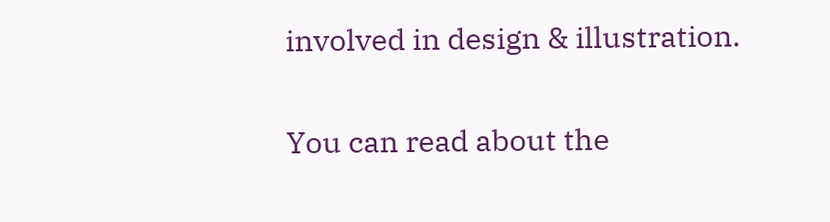involved in design & illustration.

You can read about the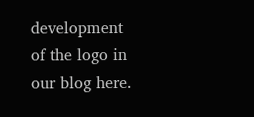development of the logo in our blog here.